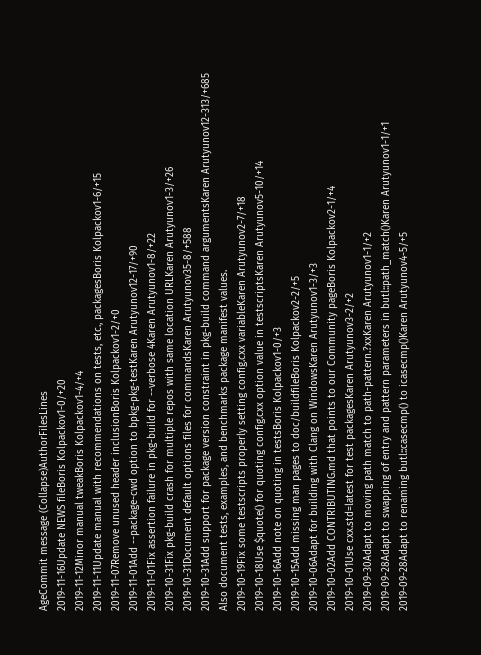AgeCommit message (Collapse)AuthorFilesLines
2019-11-16Update NEWS fileBoris Kolpackov1-0/+20
2019-11-12Minor manual tweakBoris Kolpackov1-4/+4
2019-11-11Update manual with recommendations on tests, etc., packagesBoris Kolpackov1-6/+15
2019-11-07Remove unused header inclusionBoris Kolpackov1-2/+0
2019-11-01Add --package-cwd option to bpkg-pkg-testKaren Arutyunov12-17/+90
2019-11-01Fix assertion failure in pkg-build for --verbose 4Karen Arutyunov1-8/+22
2019-10-31Fix pkg-build crash for multiple repos with same location URLKaren Arutyunov1-3/+26
2019-10-31Document default options files for commandsKaren Arutyunov35-8/+588
2019-10-31Add support for package version constraint in pkg-build command argumentsKaren Arutyunov12-313/+685
Also document tests, examples, and benchmarks package manifest values.
2019-10-19Fix some testscripts properly setting config.cxx variableKaren Arutyunov2-7/+18
2019-10-18Use $quote() for quoting config.cxx option value in testscriptsKaren Arutyunov5-10/+14
2019-10-16Add note on quoting in testsBoris Kolpackov1-0/+3
2019-10-15Add missing man pages to doc/buildfileBoris Kolpackov2-2/+5
2019-10-06Adapt for building with Clang on WindowsKaren Arutyunov1-3/+3
2019-10-02Add CONTRIBUTING.md that points to our Community pageBoris Kolpackov2-1/+4
2019-10-01Use cxx.std=latest for test packagesKaren Arutyunov3-2/+2
2019-09-30Adapt to moving path match to path-pattern.?xxKaren Arutyunov1-1/+2
2019-09-28Adapt to swapping of entry and pattern parameters in butl::path_match()Karen Arutyunov1-1/+1
2019-09-28Adapt to renaming butl::casecmp() to icasecmp()Karen Arutyunov4-5/+5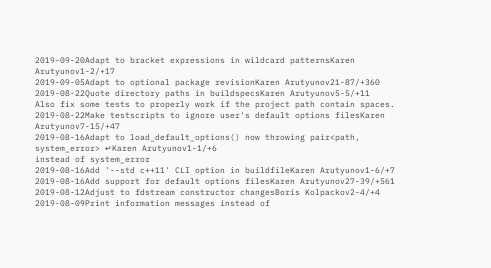2019-09-20Adapt to bracket expressions in wildcard patternsKaren Arutyunov1-2/+17
2019-09-05Adapt to optional package revisionKaren Arutyunov21-87/+360
2019-08-22Quote directory paths in buildspecsKaren Arutyunov5-5/+11
Also fix some tests to properly work if the project path contain spaces.
2019-08-22Make testscripts to ignore user's default options filesKaren Arutyunov7-15/+47
2019-08-16Adapt to load_default_options() now throwing pair<path, system_error> ↵Karen Arutyunov1-1/+6
instead of system_error
2019-08-16Add '--std c++11' CLI option in buildfileKaren Arutyunov1-6/+7
2019-08-16Add support for default options filesKaren Arutyunov27-39/+561
2019-08-12Adjust to fdstream constructor changesBoris Kolpackov2-4/+4
2019-08-09Print information messages instead of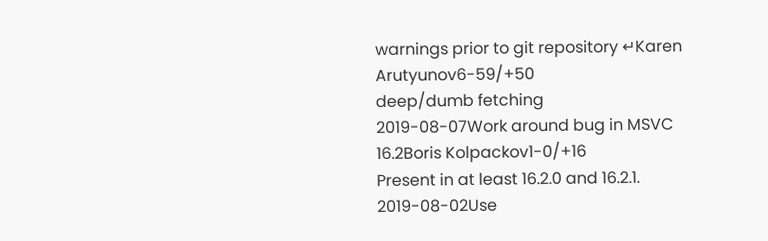warnings prior to git repository ↵Karen Arutyunov6-59/+50
deep/dumb fetching
2019-08-07Work around bug in MSVC 16.2Boris Kolpackov1-0/+16
Present in at least 16.2.0 and 16.2.1.
2019-08-02Use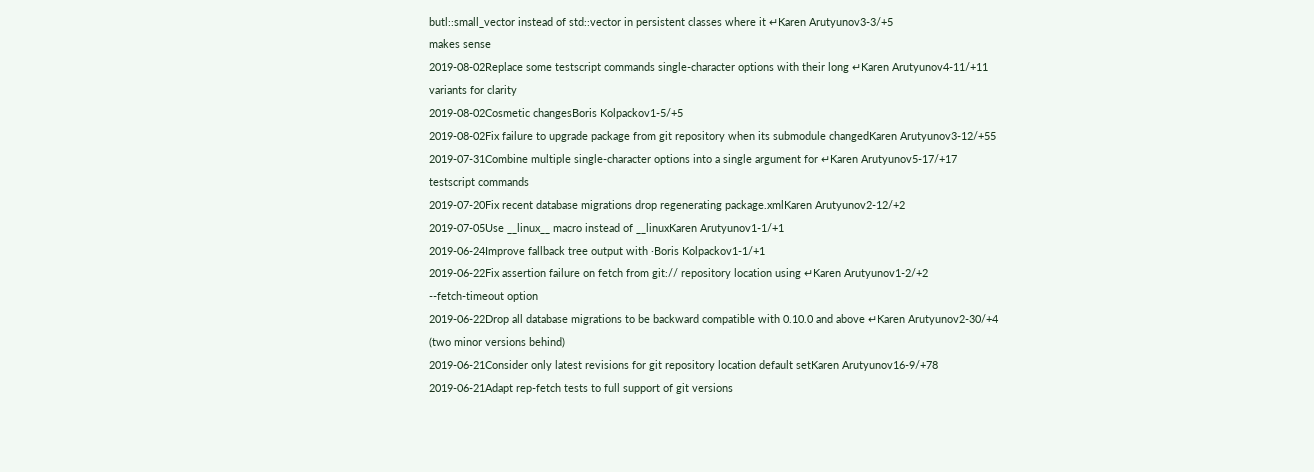butl::small_vector instead of std::vector in persistent classes where it ↵Karen Arutyunov3-3/+5
makes sense
2019-08-02Replace some testscript commands single-character options with their long ↵Karen Arutyunov4-11/+11
variants for clarity
2019-08-02Cosmetic changesBoris Kolpackov1-5/+5
2019-08-02Fix failure to upgrade package from git repository when its submodule changedKaren Arutyunov3-12/+55
2019-07-31Combine multiple single-character options into a single argument for ↵Karen Arutyunov5-17/+17
testscript commands
2019-07-20Fix recent database migrations drop regenerating package.xmlKaren Arutyunov2-12/+2
2019-07-05Use __linux__ macro instead of __linuxKaren Arutyunov1-1/+1
2019-06-24Improve fallback tree output with ·Boris Kolpackov1-1/+1
2019-06-22Fix assertion failure on fetch from git:// repository location using ↵Karen Arutyunov1-2/+2
--fetch-timeout option
2019-06-22Drop all database migrations to be backward compatible with 0.10.0 and above ↵Karen Arutyunov2-30/+4
(two minor versions behind)
2019-06-21Consider only latest revisions for git repository location default setKaren Arutyunov16-9/+78
2019-06-21Adapt rep-fetch tests to full support of git versions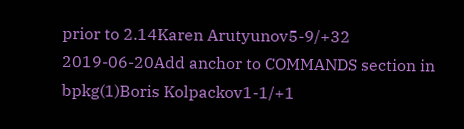prior to 2.14Karen Arutyunov5-9/+32
2019-06-20Add anchor to COMMANDS section in bpkg(1)Boris Kolpackov1-1/+1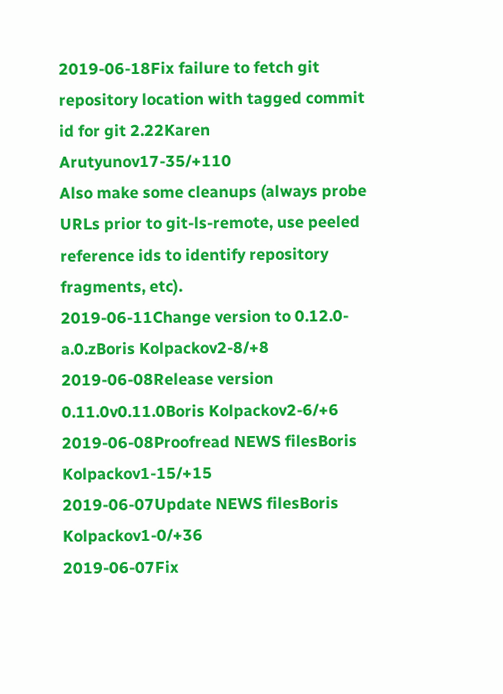2019-06-18Fix failure to fetch git repository location with tagged commit id for git 2.22Karen Arutyunov17-35/+110
Also make some cleanups (always probe URLs prior to git-ls-remote, use peeled reference ids to identify repository fragments, etc).
2019-06-11Change version to 0.12.0-a.0.zBoris Kolpackov2-8/+8
2019-06-08Release version 0.11.0v0.11.0Boris Kolpackov2-6/+6
2019-06-08Proofread NEWS filesBoris Kolpackov1-15/+15
2019-06-07Update NEWS filesBoris Kolpackov1-0/+36
2019-06-07Fix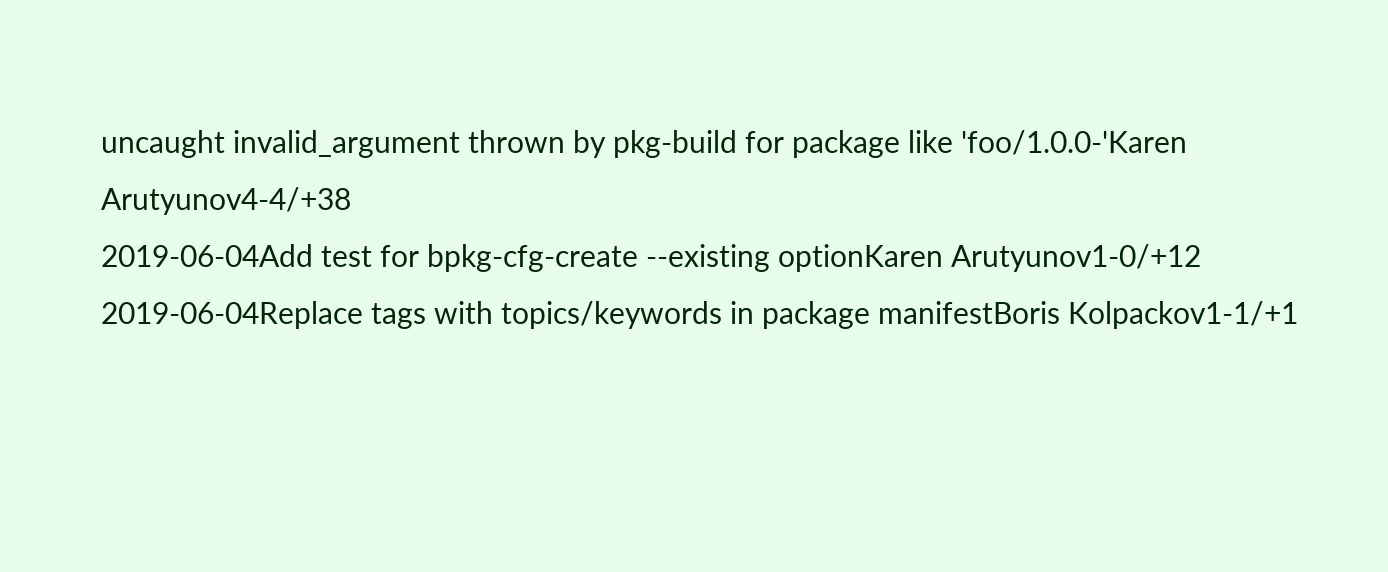uncaught invalid_argument thrown by pkg-build for package like 'foo/1.0.0-'Karen Arutyunov4-4/+38
2019-06-04Add test for bpkg-cfg-create --existing optionKaren Arutyunov1-0/+12
2019-06-04Replace tags with topics/keywords in package manifestBoris Kolpackov1-1/+1